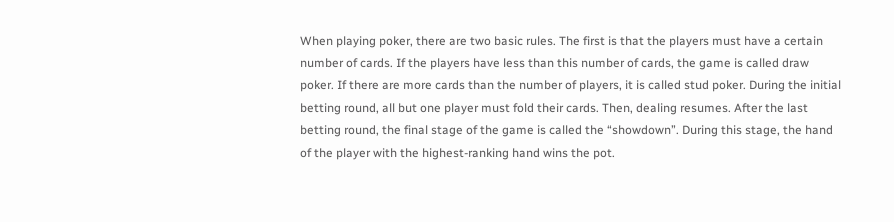When playing poker, there are two basic rules. The first is that the players must have a certain number of cards. If the players have less than this number of cards, the game is called draw poker. If there are more cards than the number of players, it is called stud poker. During the initial betting round, all but one player must fold their cards. Then, dealing resumes. After the last betting round, the final stage of the game is called the “showdown”. During this stage, the hand of the player with the highest-ranking hand wins the pot.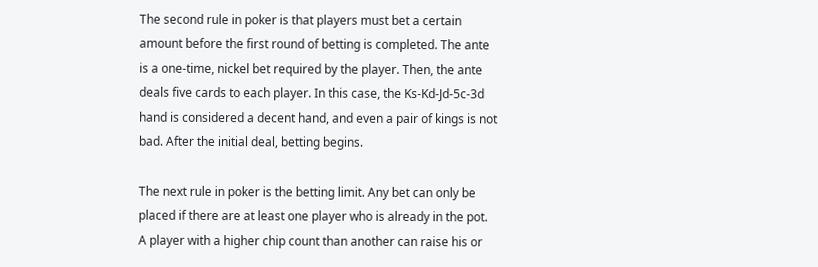The second rule in poker is that players must bet a certain amount before the first round of betting is completed. The ante is a one-time, nickel bet required by the player. Then, the ante deals five cards to each player. In this case, the Ks-Kd-Jd-5c-3d hand is considered a decent hand, and even a pair of kings is not bad. After the initial deal, betting begins.

The next rule in poker is the betting limit. Any bet can only be placed if there are at least one player who is already in the pot. A player with a higher chip count than another can raise his or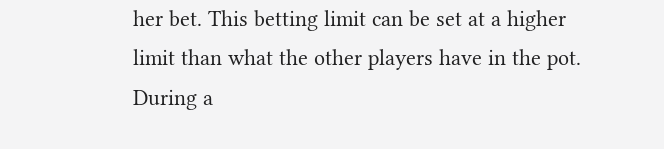her bet. This betting limit can be set at a higher limit than what the other players have in the pot. During a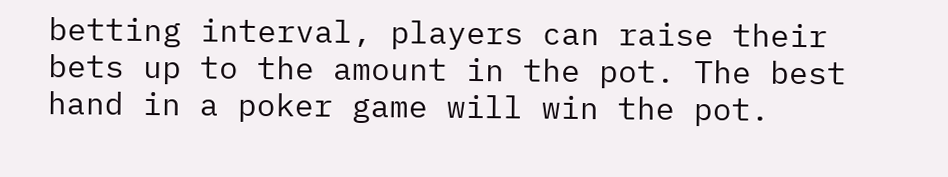betting interval, players can raise their bets up to the amount in the pot. The best hand in a poker game will win the pot.